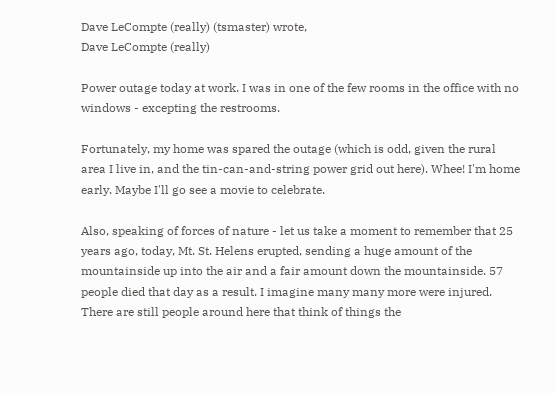Dave LeCompte (really) (tsmaster) wrote,
Dave LeCompte (really)

Power outage today at work. I was in one of the few rooms in the office with no windows - excepting the restrooms.

Fortunately, my home was spared the outage (which is odd, given the rural area I live in, and the tin-can-and-string power grid out here). Whee! I'm home early. Maybe I'll go see a movie to celebrate.

Also, speaking of forces of nature - let us take a moment to remember that 25 years ago, today, Mt. St. Helens erupted, sending a huge amount of the mountainside up into the air and a fair amount down the mountainside. 57 people died that day as a result. I imagine many many more were injured. There are still people around here that think of things the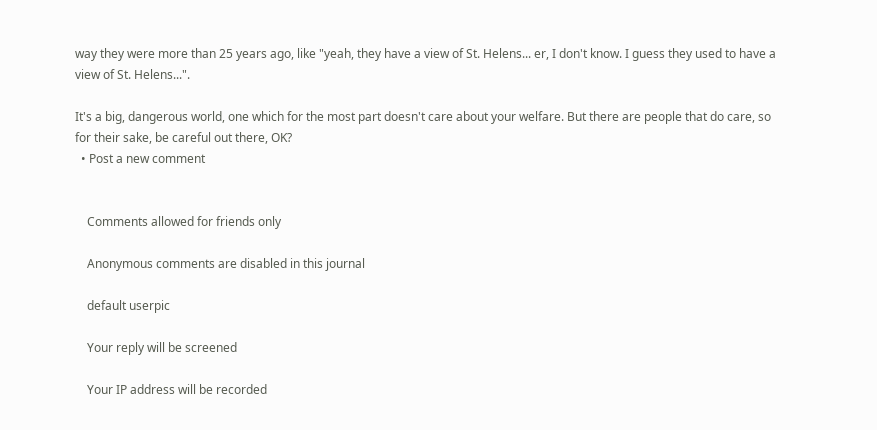way they were more than 25 years ago, like "yeah, they have a view of St. Helens... er, I don't know. I guess they used to have a view of St. Helens...".

It's a big, dangerous world, one which for the most part doesn't care about your welfare. But there are people that do care, so for their sake, be careful out there, OK?
  • Post a new comment


    Comments allowed for friends only

    Anonymous comments are disabled in this journal

    default userpic

    Your reply will be screened

    Your IP address will be recorded